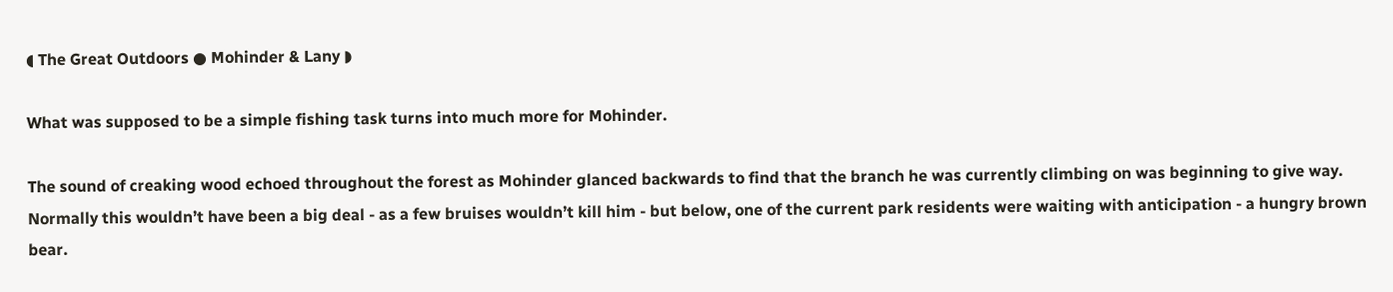◖ The Great Outdoors ● Mohinder & Lany ◗

What was supposed to be a simple fishing task turns into much more for Mohinder.

The sound of creaking wood echoed throughout the forest as Mohinder glanced backwards to find that the branch he was currently climbing on was beginning to give way. Normally this wouldn’t have been a big deal - as a few bruises wouldn’t kill him - but below, one of the current park residents were waiting with anticipation - a hungry brown bear.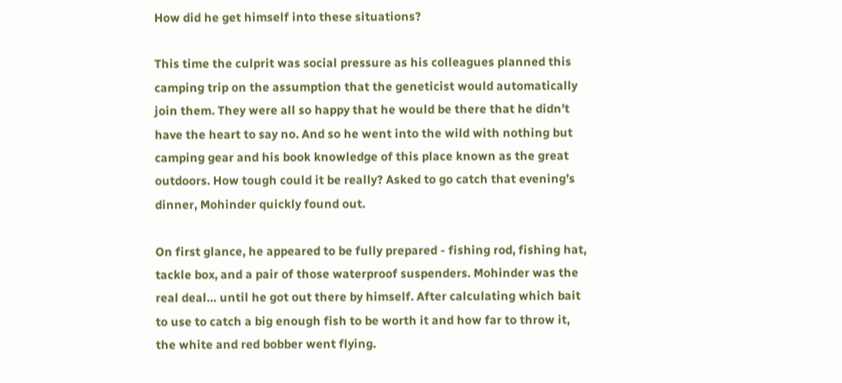How did he get himself into these situations?

This time the culprit was social pressure as his colleagues planned this camping trip on the assumption that the geneticist would automatically join them. They were all so happy that he would be there that he didn’t have the heart to say no. And so he went into the wild with nothing but camping gear and his book knowledge of this place known as the great outdoors. How tough could it be really? Asked to go catch that evening’s dinner, Mohinder quickly found out.

On first glance, he appeared to be fully prepared - fishing rod, fishing hat, tackle box, and a pair of those waterproof suspenders. Mohinder was the real deal… until he got out there by himself. After calculating which bait to use to catch a big enough fish to be worth it and how far to throw it, the white and red bobber went flying.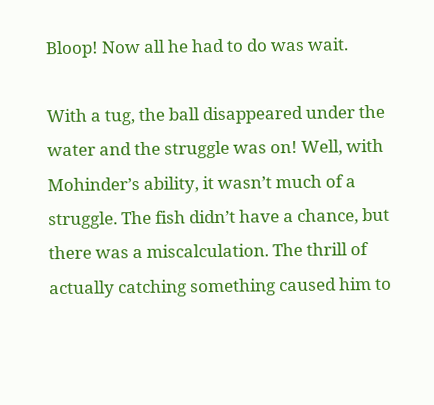Bloop! Now all he had to do was wait.

With a tug, the ball disappeared under the water and the struggle was on! Well, with Mohinder’s ability, it wasn’t much of a struggle. The fish didn’t have a chance, but there was a miscalculation. The thrill of actually catching something caused him to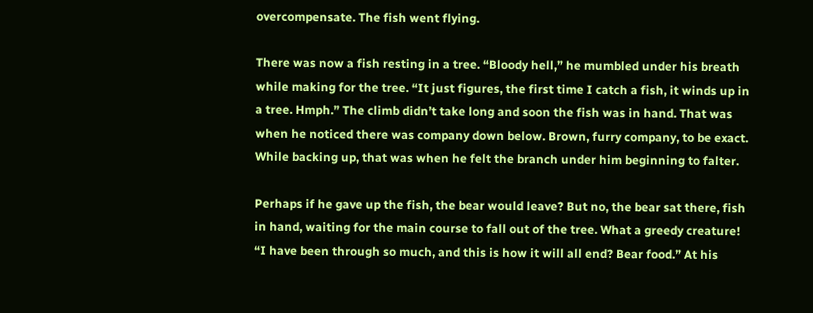overcompensate. The fish went flying.

There was now a fish resting in a tree. “Bloody hell,” he mumbled under his breath while making for the tree. “It just figures, the first time I catch a fish, it winds up in a tree. Hmph.” The climb didn’t take long and soon the fish was in hand. That was when he noticed there was company down below. Brown, furry company, to be exact. While backing up, that was when he felt the branch under him beginning to falter.

Perhaps if he gave up the fish, the bear would leave? But no, the bear sat there, fish in hand, waiting for the main course to fall out of the tree. What a greedy creature! “I have been through so much, and this is how it will all end? Bear food.” At his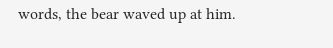words, the bear waved up at him.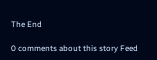The End

0 comments about this story Feed